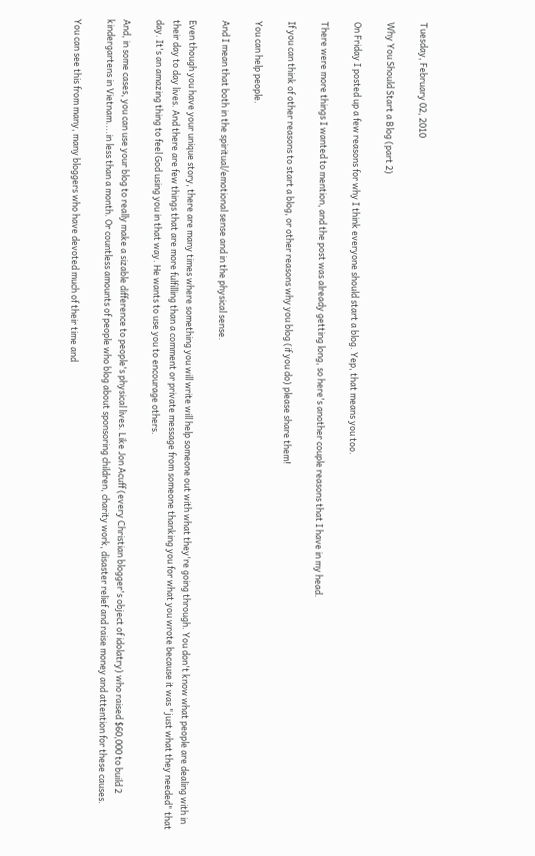Tuesday, February 02, 2010

Why You Should Start a Blog (part 2)

On Friday I posted up a few reasons for why I think everyone should start a blog. Yep, that means you too.

There were more things I wanted to mention, and the post was already getting long, so here's another couple reasons that I have in my head.

If you can think of other reasons to start a blog, or other reasons why you blog (if you do) please share them!

You can help people.

And I mean that both in the spiritual/emotional sense and in the physical sense.

Even though you have your unique story, there are many times where something you will write will help someone out with what they're going through. You don't know what people are dealing with in their day to day lives. And there are few things that are more fulfilling than a comment or private message from someone thanking you for what you wrote because it was "just what they needed" that day. It's an amazing thing to feel God using you in that way. He wants to use you to encourage others.

And, in some cases, you can use your blog to really make a sizable difference to people's physical lives. Like Jon Acuff (every Christian blogger's object of idolatry) who raised $60,000 to build 2 kindergartens in Vietnam....in less than a month. Or countless amounts of people who blog about sponsoring children, charity work, disaster relief and raise money and attention for these causes.

You can see this from many, many bloggers who have devoted much of their time and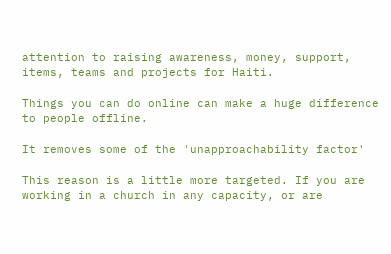attention to raising awareness, money, support, items, teams and projects for Haiti.

Things you can do online can make a huge difference to people offline.

It removes some of the 'unapproachability factor'

This reason is a little more targeted. If you are working in a church in any capacity, or are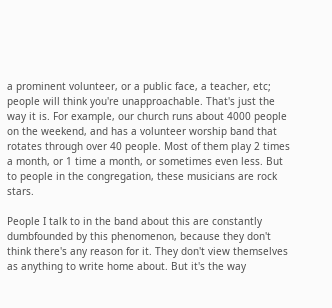a prominent volunteer, or a public face, a teacher, etc; people will think you're unapproachable. That's just the way it is. For example, our church runs about 4000 people on the weekend, and has a volunteer worship band that rotates through over 40 people. Most of them play 2 times a month, or 1 time a month, or sometimes even less. But to people in the congregation, these musicians are rock stars.

People I talk to in the band about this are constantly dumbfounded by this phenomenon, because they don't think there's any reason for it. They don't view themselves as anything to write home about. But it's the way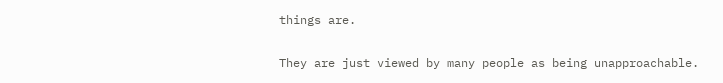things are.

They are just viewed by many people as being unapproachable.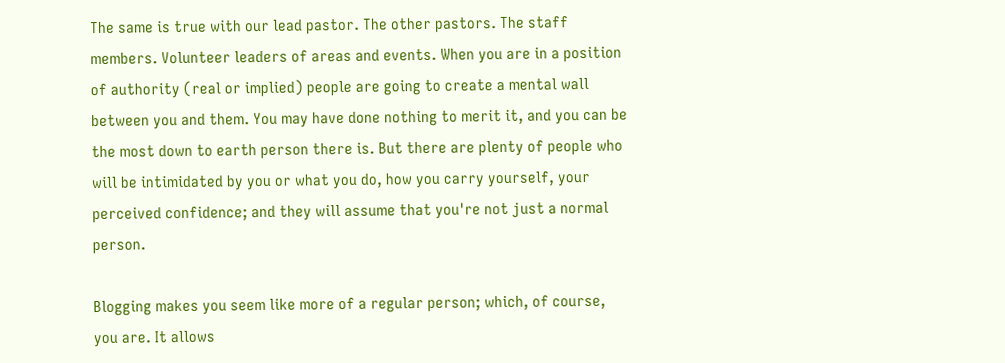The same is true with our lead pastor. The other pastors. The staff members. Volunteer leaders of areas and events. When you are in a position of authority (real or implied) people are going to create a mental wall between you and them. You may have done nothing to merit it, and you can be the most down to earth person there is. But there are plenty of people who will be intimidated by you or what you do, how you carry yourself, your perceived confidence; and they will assume that you're not just a normal person.

Blogging makes you seem like more of a regular person; which, of course, you are. It allows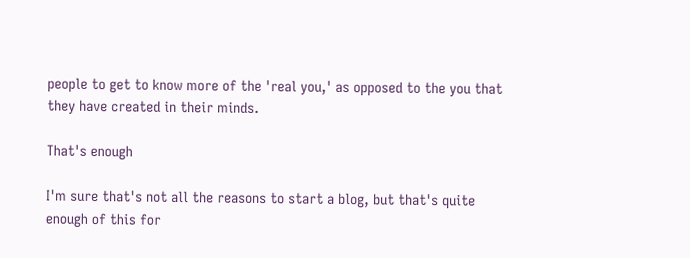people to get to know more of the 'real you,' as opposed to the you that they have created in their minds.

That's enough

I'm sure that's not all the reasons to start a blog, but that's quite enough of this for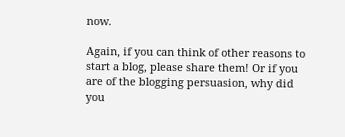now.

Again, if you can think of other reasons to start a blog, please share them! Or if you are of the blogging persuasion, why did you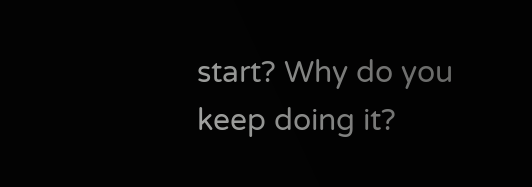start? Why do you keep doing it?